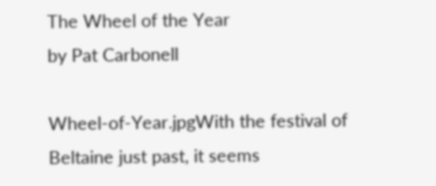The Wheel of the Year
by Pat Carbonell

Wheel-of-Year.jpgWith the festival of Beltaine just past, it seems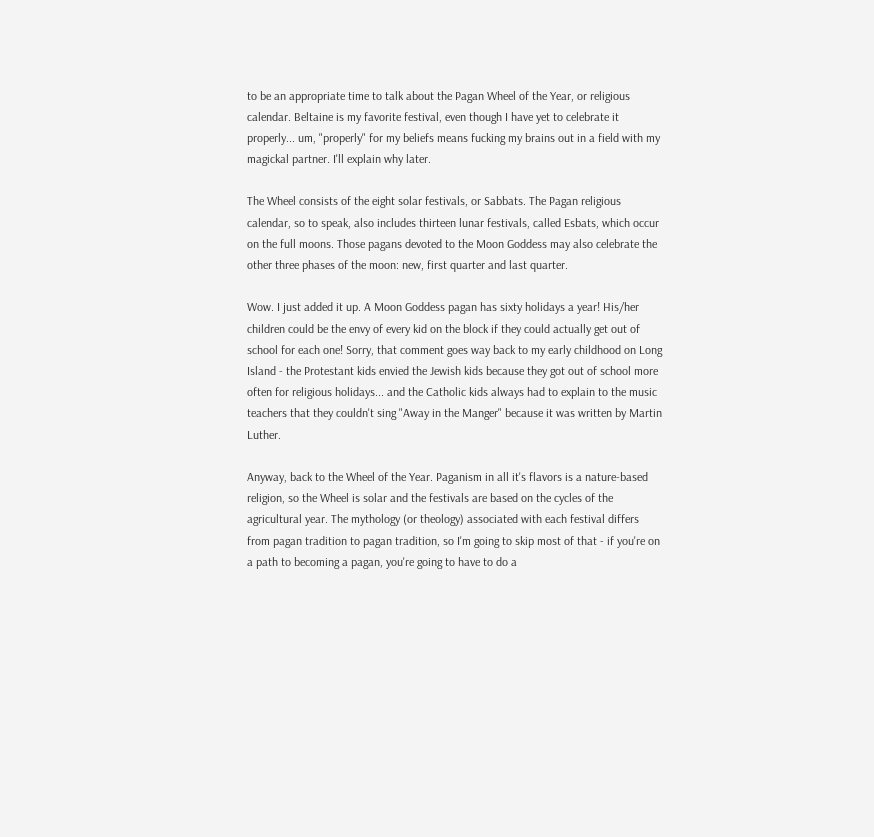to be an appropriate time to talk about the Pagan Wheel of the Year, or religious calendar. Beltaine is my favorite festival, even though I have yet to celebrate it properly... um, "properly" for my beliefs means fucking my brains out in a field with my magickal partner. I'll explain why later.

The Wheel consists of the eight solar festivals, or Sabbats. The Pagan religious calendar, so to speak, also includes thirteen lunar festivals, called Esbats, which occur on the full moons. Those pagans devoted to the Moon Goddess may also celebrate the other three phases of the moon: new, first quarter and last quarter.

Wow. I just added it up. A Moon Goddess pagan has sixty holidays a year! His/her children could be the envy of every kid on the block if they could actually get out of school for each one! Sorry, that comment goes way back to my early childhood on Long Island - the Protestant kids envied the Jewish kids because they got out of school more often for religious holidays... and the Catholic kids always had to explain to the music teachers that they couldn't sing "Away in the Manger" because it was written by Martin Luther.

Anyway, back to the Wheel of the Year. Paganism in all it's flavors is a nature-based religion, so the Wheel is solar and the festivals are based on the cycles of the agricultural year. The mythology (or theology) associated with each festival differs from pagan tradition to pagan tradition, so I'm going to skip most of that - if you're on a path to becoming a pagan, you're going to have to do a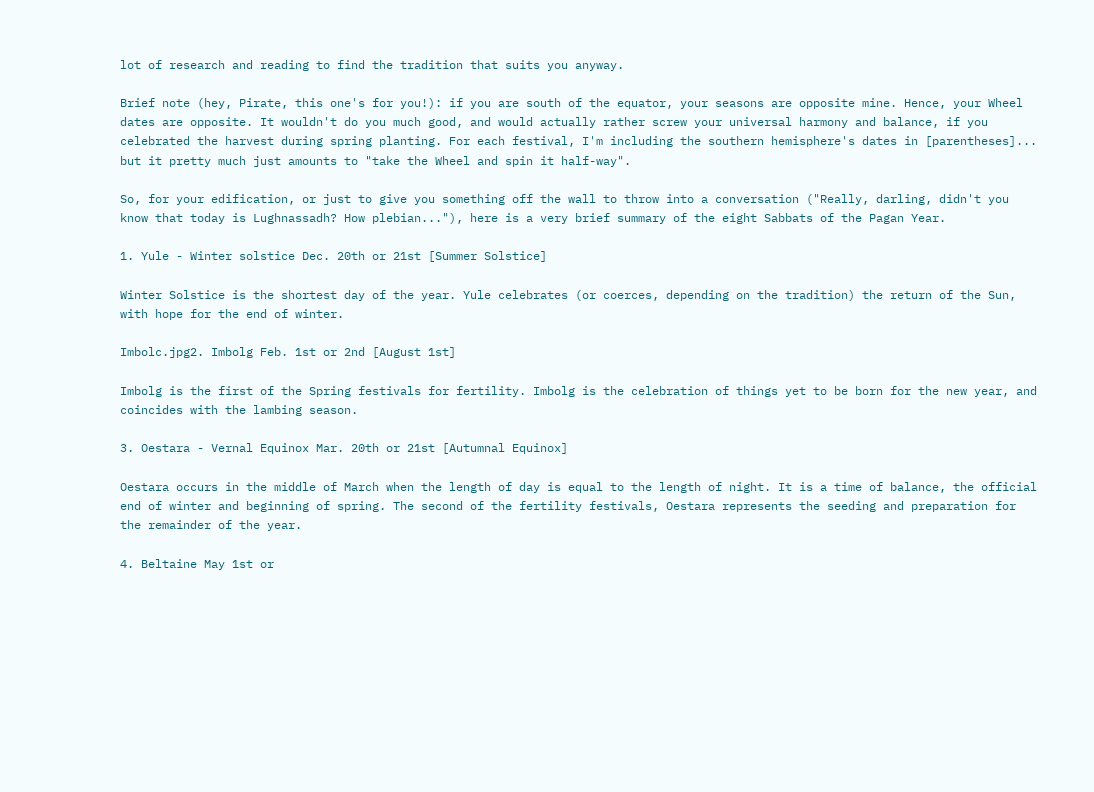lot of research and reading to find the tradition that suits you anyway.

Brief note (hey, Pirate, this one's for you!): if you are south of the equator, your seasons are opposite mine. Hence, your Wheel dates are opposite. It wouldn't do you much good, and would actually rather screw your universal harmony and balance, if you celebrated the harvest during spring planting. For each festival, I'm including the southern hemisphere's dates in [parentheses]... but it pretty much just amounts to "take the Wheel and spin it half-way".

So, for your edification, or just to give you something off the wall to throw into a conversation ("Really, darling, didn't you know that today is Lughnassadh? How plebian..."), here is a very brief summary of the eight Sabbats of the Pagan Year.

1. Yule - Winter solstice Dec. 20th or 21st [Summer Solstice]

Winter Solstice is the shortest day of the year. Yule celebrates (or coerces, depending on the tradition) the return of the Sun, with hope for the end of winter.

Imbolc.jpg2. Imbolg Feb. 1st or 2nd [August 1st]

Imbolg is the first of the Spring festivals for fertility. Imbolg is the celebration of things yet to be born for the new year, and coincides with the lambing season.

3. Oestara - Vernal Equinox Mar. 20th or 21st [Autumnal Equinox]

Oestara occurs in the middle of March when the length of day is equal to the length of night. It is a time of balance, the official end of winter and beginning of spring. The second of the fertility festivals, Oestara represents the seeding and preparation for the remainder of the year.

4. Beltaine May 1st or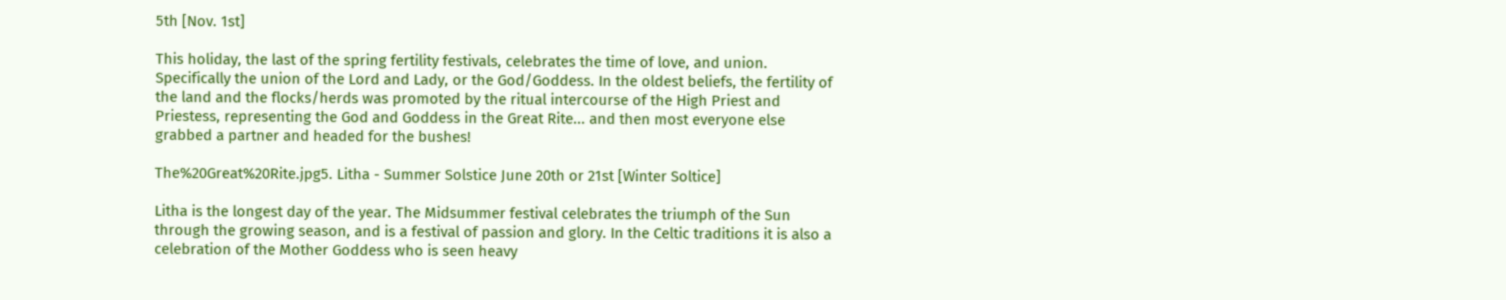5th [Nov. 1st]

This holiday, the last of the spring fertility festivals, celebrates the time of love, and union. Specifically the union of the Lord and Lady, or the God/Goddess. In the oldest beliefs, the fertility of the land and the flocks/herds was promoted by the ritual intercourse of the High Priest and Priestess, representing the God and Goddess in the Great Rite... and then most everyone else grabbed a partner and headed for the bushes!

The%20Great%20Rite.jpg5. Litha - Summer Solstice June 20th or 21st [Winter Soltice]

Litha is the longest day of the year. The Midsummer festival celebrates the triumph of the Sun through the growing season, and is a festival of passion and glory. In the Celtic traditions it is also a celebration of the Mother Goddess who is seen heavy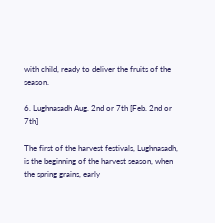with child, ready to deliver the fruits of the season.

6. Lughnasadh Aug. 2nd or 7th [Feb. 2nd or 7th]

The first of the harvest festivals, Lughnasadh, is the beginning of the harvest season, when the spring grains, early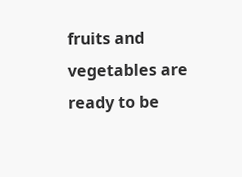fruits and vegetables are ready to be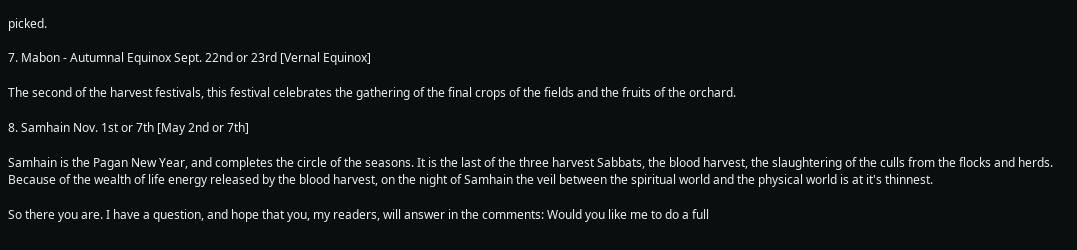picked.

7. Mabon - Autumnal Equinox Sept. 22nd or 23rd [Vernal Equinox]

The second of the harvest festivals, this festival celebrates the gathering of the final crops of the fields and the fruits of the orchard.

8. Samhain Nov. 1st or 7th [May 2nd or 7th]

Samhain is the Pagan New Year, and completes the circle of the seasons. It is the last of the three harvest Sabbats, the blood harvest, the slaughtering of the culls from the flocks and herds. Because of the wealth of life energy released by the blood harvest, on the night of Samhain the veil between the spiritual world and the physical world is at it's thinnest.

So there you are. I have a question, and hope that you, my readers, will answer in the comments: Would you like me to do a full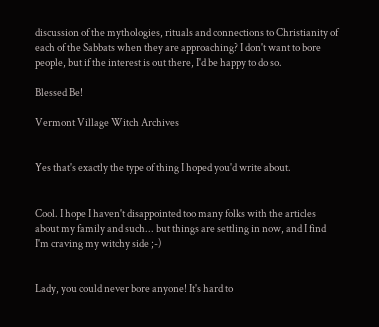discussion of the mythologies, rituals and connections to Christianity of each of the Sabbats when they are approaching? I don't want to bore people, but if the interest is out there, I'd be happy to do so.

Blessed Be!

Vermont Village Witch Archives


Yes that's exactly the type of thing I hoped you'd write about.


Cool. I hope I haven't disappointed too many folks with the articles about my family and such... but things are settling in now, and I find I'm craving my witchy side ;-)


Lady, you could never bore anyone! It's hard to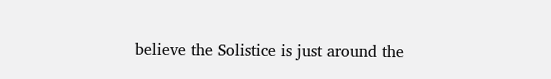believe the Solistice is just around the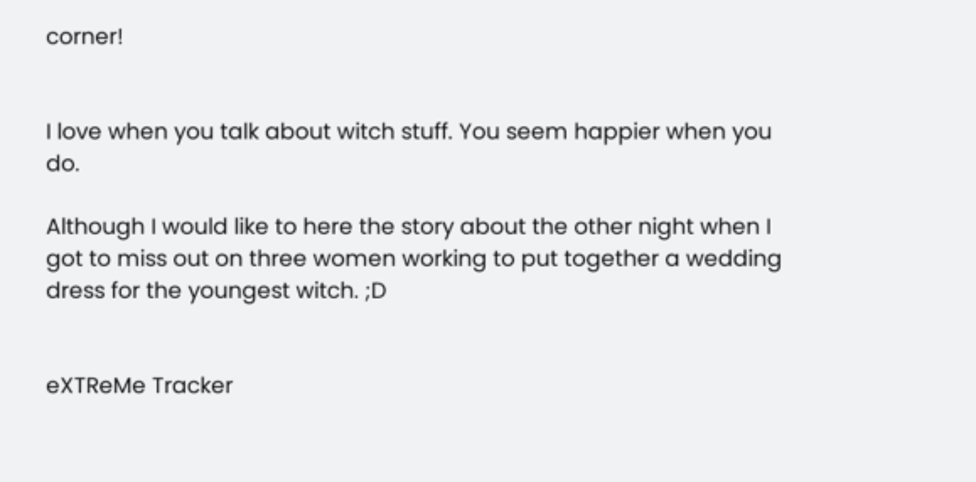corner!


I love when you talk about witch stuff. You seem happier when you do.

Although I would like to here the story about the other night when I got to miss out on three women working to put together a wedding dress for the youngest witch. ;D


eXTReMe Tracker